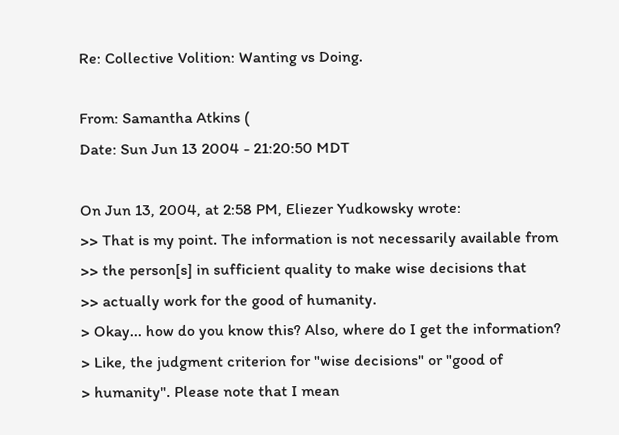Re: Collective Volition: Wanting vs Doing.

From: Samantha Atkins (
Date: Sun Jun 13 2004 - 21:20:50 MDT

On Jun 13, 2004, at 2:58 PM, Eliezer Yudkowsky wrote:
>> That is my point. The information is not necessarily available from
>> the person[s] in sufficient quality to make wise decisions that
>> actually work for the good of humanity.
> Okay... how do you know this? Also, where do I get the information?
> Like, the judgment criterion for "wise decisions" or "good of
> humanity". Please note that I mean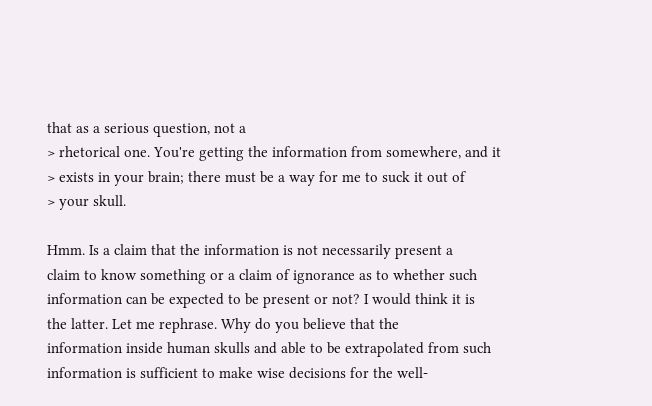that as a serious question, not a
> rhetorical one. You're getting the information from somewhere, and it
> exists in your brain; there must be a way for me to suck it out of
> your skull.

Hmm. Is a claim that the information is not necessarily present a
claim to know something or a claim of ignorance as to whether such
information can be expected to be present or not? I would think it is
the latter. Let me rephrase. Why do you believe that the
information inside human skulls and able to be extrapolated from such
information is sufficient to make wise decisions for the well-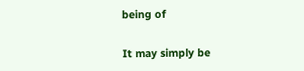being of

It may simply be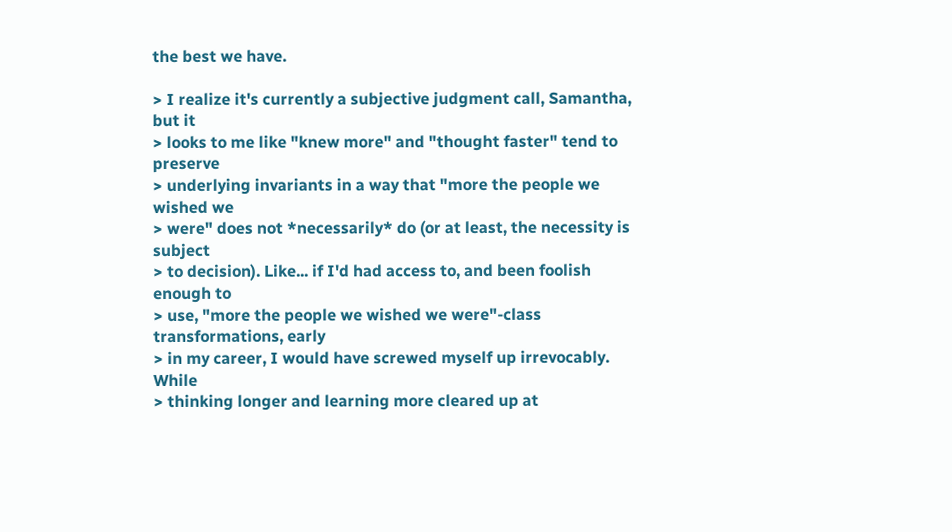the best we have.

> I realize it's currently a subjective judgment call, Samantha, but it
> looks to me like "knew more" and "thought faster" tend to preserve
> underlying invariants in a way that "more the people we wished we
> were" does not *necessarily* do (or at least, the necessity is subject
> to decision). Like... if I'd had access to, and been foolish enough to
> use, "more the people we wished we were"-class transformations, early
> in my career, I would have screwed myself up irrevocably. While
> thinking longer and learning more cleared up at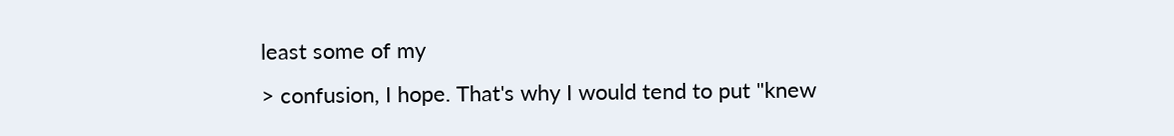least some of my
> confusion, I hope. That's why I would tend to put "knew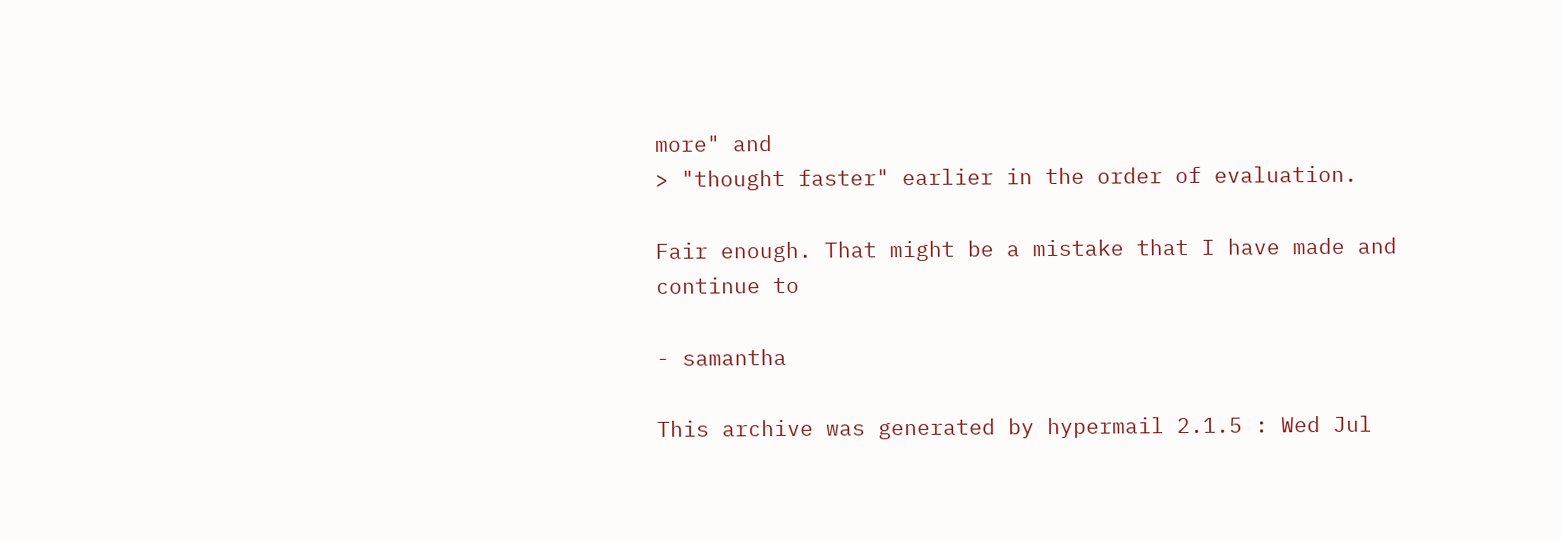more" and
> "thought faster" earlier in the order of evaluation.

Fair enough. That might be a mistake that I have made and continue to

- samantha

This archive was generated by hypermail 2.1.5 : Wed Jul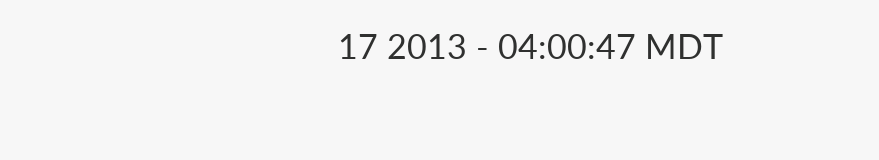17 2013 - 04:00:47 MDT